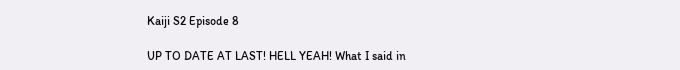Kaiji S2 Episode 8

UP TO DATE AT LAST! HELL YEAH! What I said in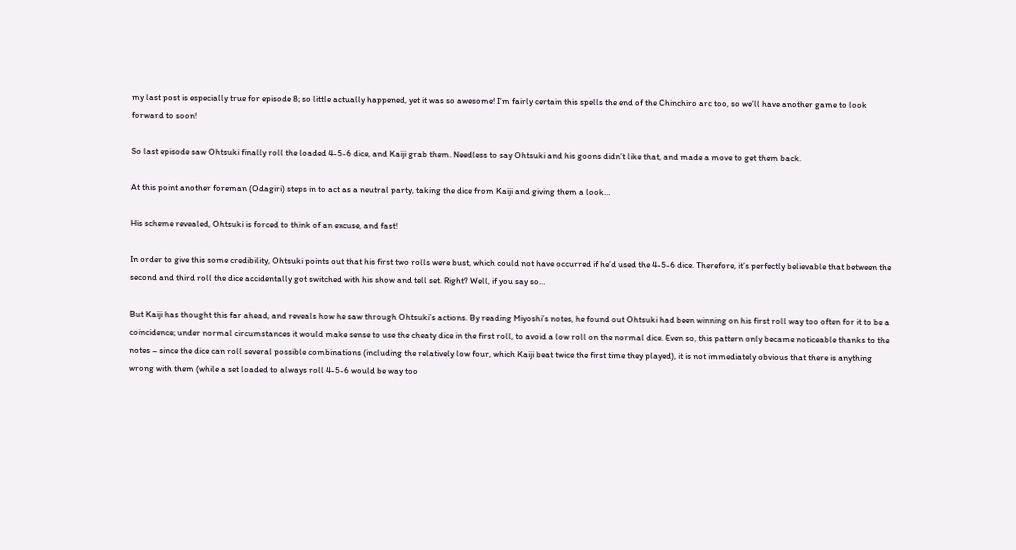my last post is especially true for episode 8; so little actually happened, yet it was so awesome! I’m fairly certain this spells the end of the Chinchiro arc too, so we’ll have another game to look forward to soon!

So last episode saw Ohtsuki finally roll the loaded 4-5-6 dice, and Kaiji grab them. Needless to say Ohtsuki and his goons didn’t like that, and made a move to get them back.

At this point another foreman (Odagiri) steps in to act as a neutral party, taking the dice from Kaiji and giving them a look…

His scheme revealed, Ohtsuki is forced to think of an excuse, and fast!

In order to give this some credibility, Ohtsuki points out that his first two rolls were bust, which could not have occurred if he’d used the 4-5-6 dice. Therefore, it’s perfectly believable that between the second and third roll the dice accidentally got switched with his show and tell set. Right? Well, if you say so…

But Kaiji has thought this far ahead, and reveals how he saw through Ohtsuki’s actions. By reading Miyoshi’s notes, he found out Ohtsuki had been winning on his first roll way too often for it to be a coincidence; under normal circumstances it would make sense to use the cheaty dice in the first roll, to avoid a low roll on the normal dice. Even so, this pattern only became noticeable thanks to the notes – since the dice can roll several possible combinations (including the relatively low four, which Kaiji beat twice the first time they played), it is not immediately obvious that there is anything wrong with them (while a set loaded to always roll 4-5-6 would be way too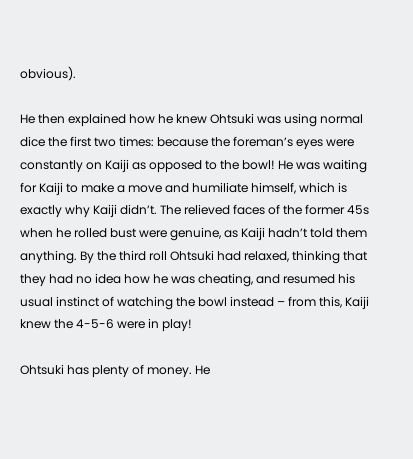obvious).

He then explained how he knew Ohtsuki was using normal dice the first two times: because the foreman’s eyes were constantly on Kaiji as opposed to the bowl! He was waiting for Kaiji to make a move and humiliate himself, which is exactly why Kaiji didn’t. The relieved faces of the former 45s when he rolled bust were genuine, as Kaiji hadn’t told them anything. By the third roll Ohtsuki had relaxed, thinking that they had no idea how he was cheating, and resumed his usual instinct of watching the bowl instead – from this, Kaiji knew the 4-5-6 were in play!

Ohtsuki has plenty of money. He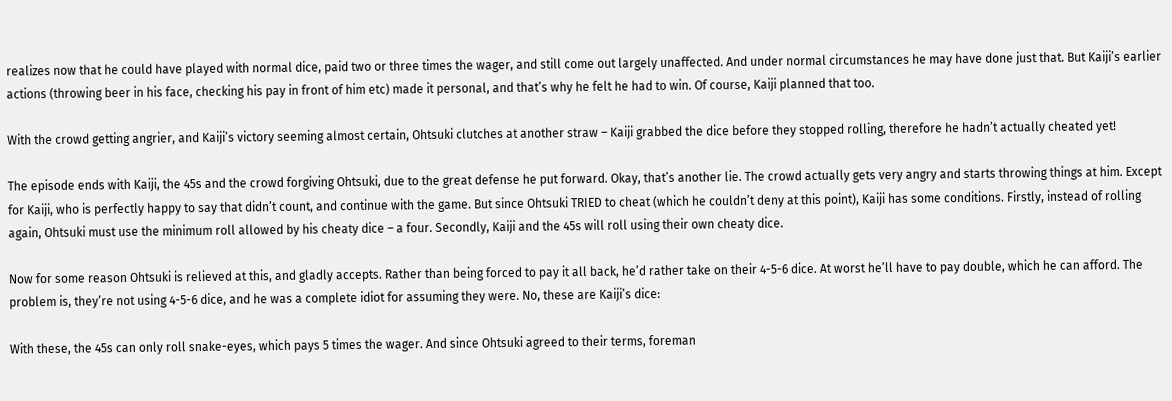realizes now that he could have played with normal dice, paid two or three times the wager, and still come out largely unaffected. And under normal circumstances he may have done just that. But Kaiji’s earlier actions (throwing beer in his face, checking his pay in front of him etc) made it personal, and that’s why he felt he had to win. Of course, Kaiji planned that too.

With the crowd getting angrier, and Kaiji’s victory seeming almost certain, Ohtsuki clutches at another straw – Kaiji grabbed the dice before they stopped rolling, therefore he hadn’t actually cheated yet!

The episode ends with Kaiji, the 45s and the crowd forgiving Ohtsuki, due to the great defense he put forward. Okay, that’s another lie. The crowd actually gets very angry and starts throwing things at him. Except for Kaiji, who is perfectly happy to say that didn’t count, and continue with the game. But since Ohtsuki TRIED to cheat (which he couldn’t deny at this point), Kaiji has some conditions. Firstly, instead of rolling again, Ohtsuki must use the minimum roll allowed by his cheaty dice – a four. Secondly, Kaiji and the 45s will roll using their own cheaty dice.

Now for some reason Ohtsuki is relieved at this, and gladly accepts. Rather than being forced to pay it all back, he’d rather take on their 4-5-6 dice. At worst he’ll have to pay double, which he can afford. The problem is, they’re not using 4-5-6 dice, and he was a complete idiot for assuming they were. No, these are Kaiji’s dice:

With these, the 45s can only roll snake-eyes, which pays 5 times the wager. And since Ohtsuki agreed to their terms, foreman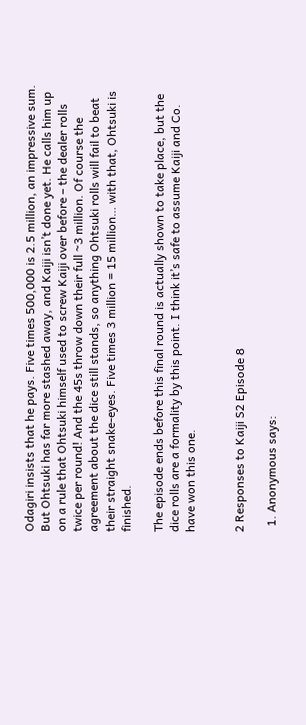Odagiri insists that he pays. Five times 500,000 is 2.5 million, an impressive sum. But Ohtsuki has far more stashed away, and Kaiji isn’t done yet. He calls him up on a rule that Ohtsuki himself used to screw Kaiji over before – the dealer rolls twice per round! And the 45s throw down their full ~3 million. Of course the agreement about the dice still stands, so anything Ohtsuki rolls will fail to beat their straight snake-eyes. Five times 3 million = 15 million… with that, Ohtsuki is finished.

The episode ends before this final round is actually shown to take place, but the dice rolls are a formality by this point. I think it’s safe to assume Kaiji and Co. have won this one.


2 Responses to Kaiji S2 Episode 8

  1. Anonymous says: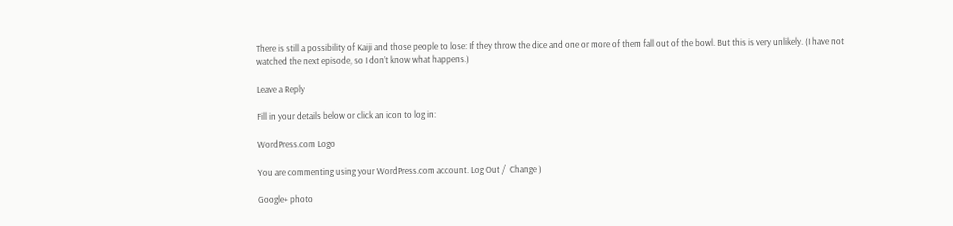There is still a possibility of Kaiji and those people to lose: If they throw the dice and one or more of them fall out of the bowl. But this is very unlikely. (I have not watched the next episode, so I don’t know what happens.)

Leave a Reply

Fill in your details below or click an icon to log in:

WordPress.com Logo

You are commenting using your WordPress.com account. Log Out /  Change )

Google+ photo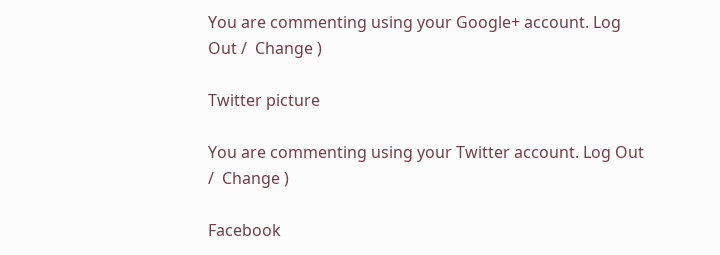You are commenting using your Google+ account. Log Out /  Change )

Twitter picture

You are commenting using your Twitter account. Log Out /  Change )

Facebook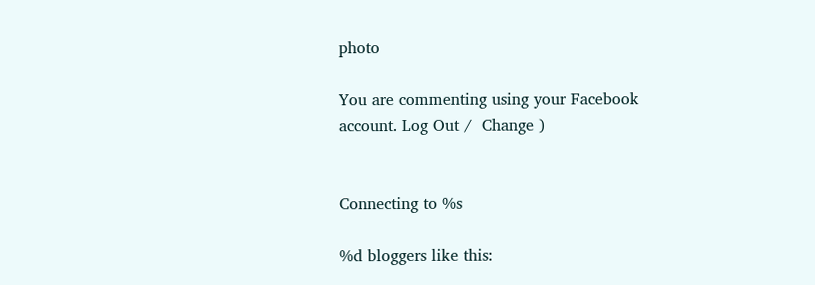photo

You are commenting using your Facebook account. Log Out /  Change )


Connecting to %s

%d bloggers like this: